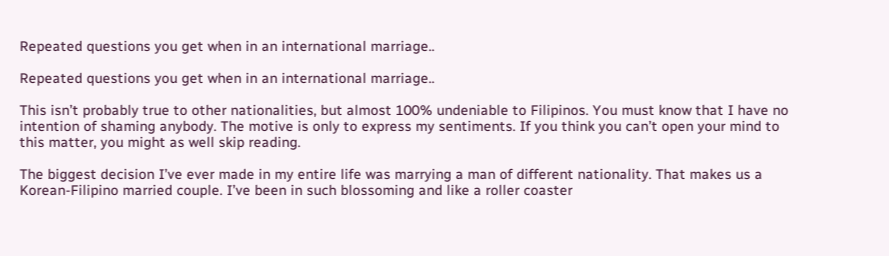Repeated questions you get when in an international marriage..

Repeated questions you get when in an international marriage..

This isn’t probably true to other nationalities, but almost 100% undeniable to Filipinos. You must know that I have no intention of shaming anybody. The motive is only to express my sentiments. If you think you can’t open your mind to this matter, you might as well skip reading.

The biggest decision I’ve ever made in my entire life was marrying a man of different nationality. That makes us a Korean-Filipino married couple. I’ve been in such blossoming and like a roller coaster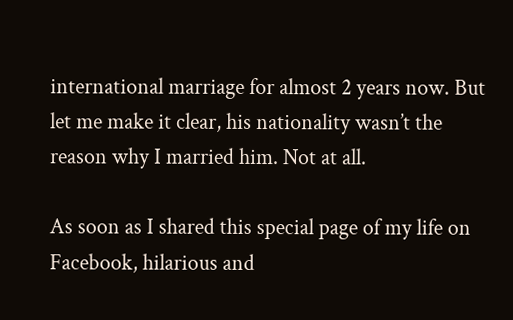international marriage for almost 2 years now. But let me make it clear, his nationality wasn’t the reason why I married him. Not at all.

As soon as I shared this special page of my life on Facebook, hilarious and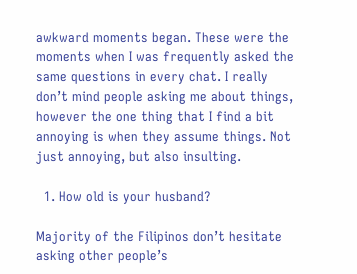awkward moments began. These were the moments when I was frequently asked the same questions in every chat. I really don’t mind people asking me about things, however the one thing that I find a bit annoying is when they assume things. Not just annoying, but also insulting.

  1. How old is your husband?

Majority of the Filipinos don’t hesitate asking other people’s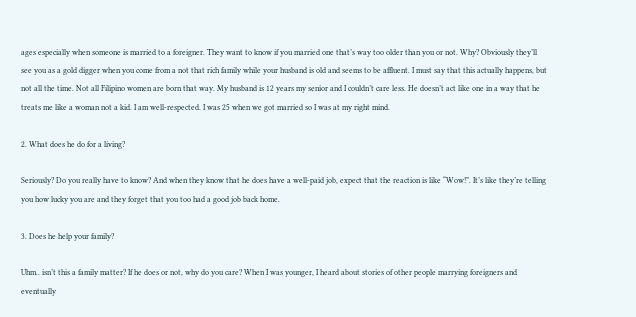ages especially when someone is married to a foreigner. They want to know if you married one that’s way too older than you or not. Why? Obviously they’ll see you as a gold digger when you come from a not that rich family while your husband is old and seems to be affluent. I must say that this actually happens, but not all the time. Not all Filipino women are born that way. My husband is 12 years my senior and I couldn’t care less. He doesn’t act like one in a way that he treats me like a woman not a kid. I am well-respected. I was 25 when we got married so I was at my right mind.

2. What does he do for a living?

Seriously? Do you really have to know? And when they know that he does have a well-paid job, expect that the reaction is like “Wow!”. It’s like they’re telling you how lucky you are and they forget that you too had a good job back home.

3. Does he help your family?

Uhm.. isn’t this a family matter? If he does or not, why do you care? When I was younger, I heard about stories of other people marrying foreigners and eventually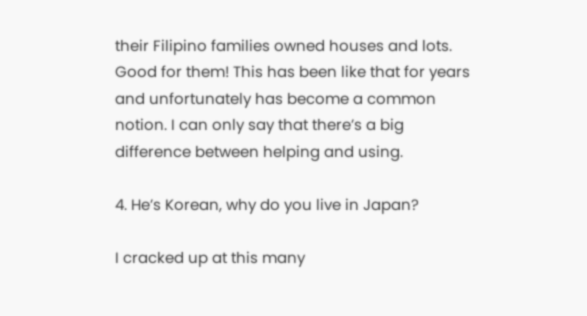their Filipino families owned houses and lots. Good for them! This has been like that for years and unfortunately has become a common notion. I can only say that there’s a big difference between helping and using.

4. He’s Korean, why do you live in Japan?

I cracked up at this many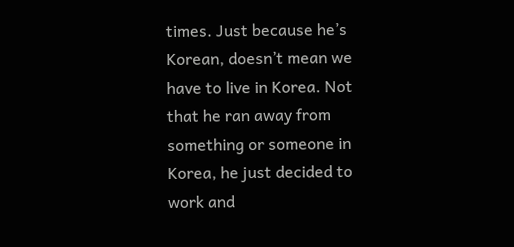times. Just because he’s Korean, doesn’t mean we have to live in Korea. Not that he ran away from something or someone in Korea, he just decided to work and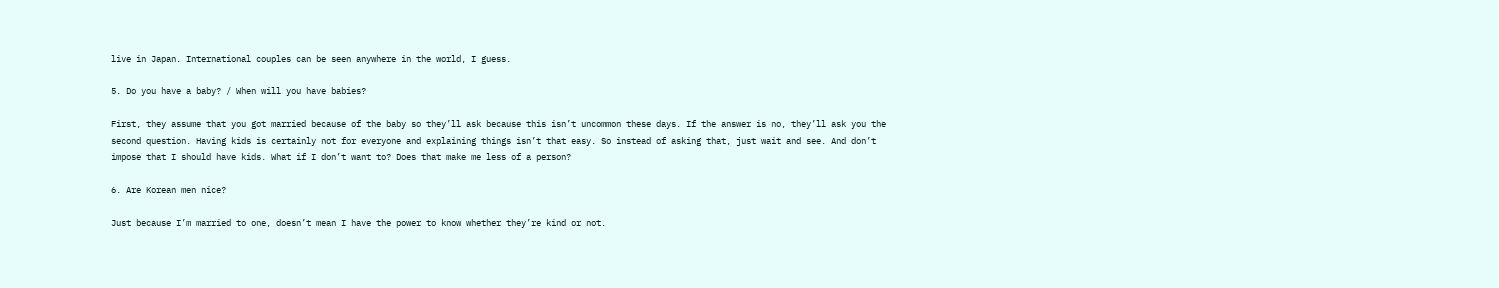live in Japan. International couples can be seen anywhere in the world, I guess.

5. Do you have a baby? / When will you have babies?

First, they assume that you got married because of the baby so they’ll ask because this isn’t uncommon these days. If the answer is no, they’ll ask you the second question. Having kids is certainly not for everyone and explaining things isn’t that easy. So instead of asking that, just wait and see. And don’t impose that I should have kids. What if I don’t want to? Does that make me less of a person?

6. Are Korean men nice?

Just because I’m married to one, doesn’t mean I have the power to know whether they’re kind or not.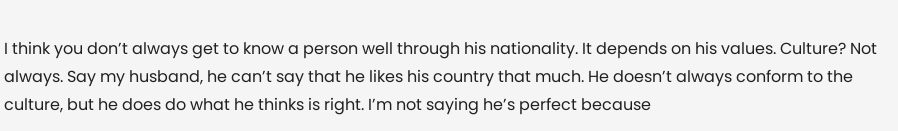I think you don’t always get to know a person well through his nationality. It depends on his values. Culture? Not always. Say my husband, he can’t say that he likes his country that much. He doesn’t always conform to the culture, but he does do what he thinks is right. I’m not saying he’s perfect because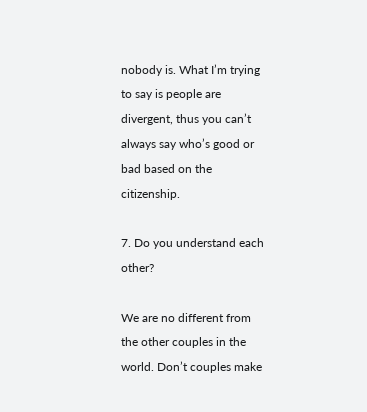nobody is. What I’m trying to say is people are divergent, thus you can’t always say who’s good or bad based on the citizenship.

7. Do you understand each other?

We are no different from the other couples in the world. Don’t couples make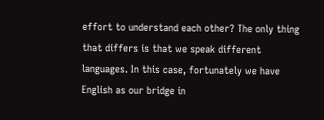effort to understand each other? The only thing that differs is that we speak different languages. In this case, fortunately we have English as our bridge in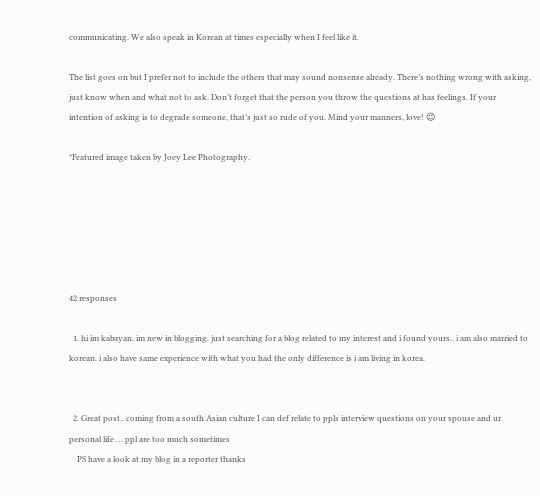communicating. We also speak in Korean at times especially when I feel like it.

The list goes on but I prefer not to include the others that may sound nonsense already. There’s nothing wrong with asking, just know when and what not to ask. Don’t forget that the person you throw the questions at has feelings. If your intention of asking is to degrade someone, that’s just so rude of you. Mind your manners, love! 😉

*Featured image taken by Joey Lee Photography.






42 responses

  1. hi im kabayan. im new in blogging. just searching for a blog related to my interest and i found yours.. i am also married to korean. i also have same experience with what you had the only difference is i am living in korea.


  2. Great post.. coming from a south Asian culture I can def relate to ppls interview questions on your spouse and ur personal life … ppl are too much sometimes
    PS have a look at my blog in a reporter thanks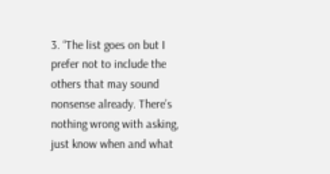3. “The list goes on but I prefer not to include the others that may sound nonsense already. There’s nothing wrong with asking, just know when and what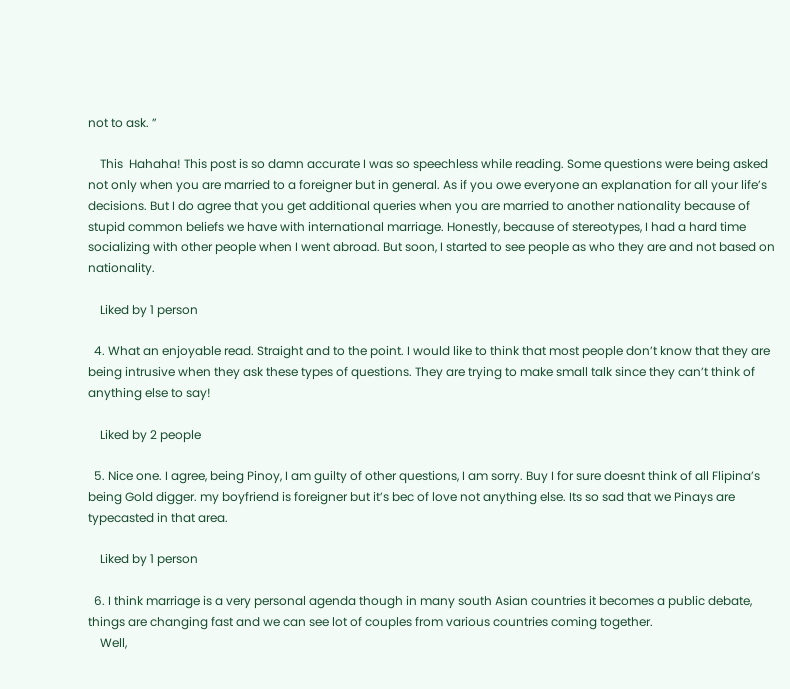not to ask. ”

    This  Hahaha! This post is so damn accurate I was so speechless while reading. Some questions were being asked not only when you are married to a foreigner but in general. As if you owe everyone an explanation for all your life’s decisions. But I do agree that you get additional queries when you are married to another nationality because of stupid common beliefs we have with international marriage. Honestly, because of stereotypes, I had a hard time socializing with other people when I went abroad. But soon, I started to see people as who they are and not based on nationality.

    Liked by 1 person

  4. What an enjoyable read. Straight and to the point. I would like to think that most people don’t know that they are being intrusive when they ask these types of questions. They are trying to make small talk since they can’t think of anything else to say!

    Liked by 2 people

  5. Nice one. I agree, being Pinoy, I am guilty of other questions, I am sorry. Buy I for sure doesnt think of all Flipina’s being Gold digger. my boyfriend is foreigner but it’s bec of love not anything else. Its so sad that we Pinays are typecasted in that area.

    Liked by 1 person

  6. I think marriage is a very personal agenda though in many south Asian countries it becomes a public debate, things are changing fast and we can see lot of couples from various countries coming together.
    Well,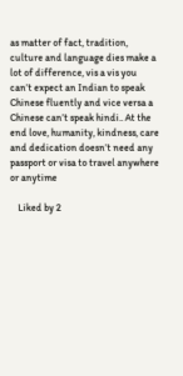as matter of fact, tradition, culture and language dies make a lot of difference, vis a vis you can’t expect an Indian to speak Chinese fluently and vice versa a Chinese can’t speak hindi.. At the end love, humanity, kindness, care and dedication doesn’t need any passport or visa to travel anywhere or anytime

    Liked by 2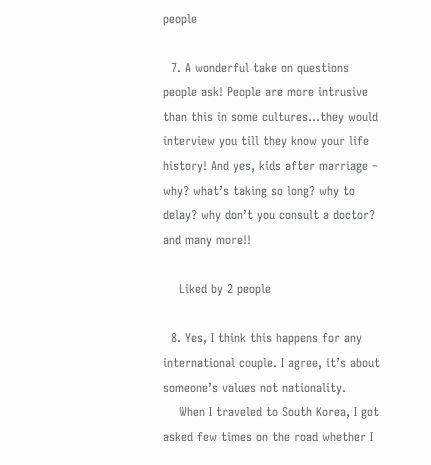people

  7. A wonderful take on questions people ask! People are more intrusive than this in some cultures…they would interview you till they know your life history! And yes, kids after marriage – why? what’s taking so long? why to delay? why don’t you consult a doctor? and many more!!

    Liked by 2 people

  8. Yes, I think this happens for any international couple. I agree, it’s about someone’s values not nationality.
    When I traveled to South Korea, I got asked few times on the road whether I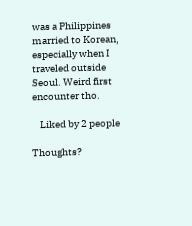was a Philippines married to Korean, especially when I traveled outside Seoul. Weird first encounter tho.

    Liked by 2 people

Thoughts?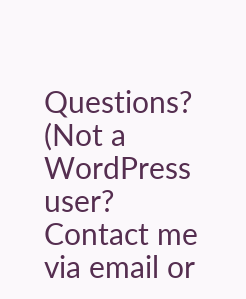Questions? (Not a WordPress user? Contact me via email or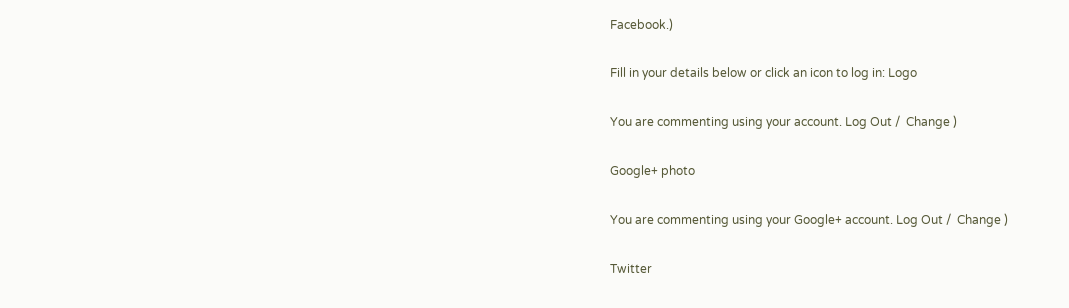Facebook.)

Fill in your details below or click an icon to log in: Logo

You are commenting using your account. Log Out /  Change )

Google+ photo

You are commenting using your Google+ account. Log Out /  Change )

Twitter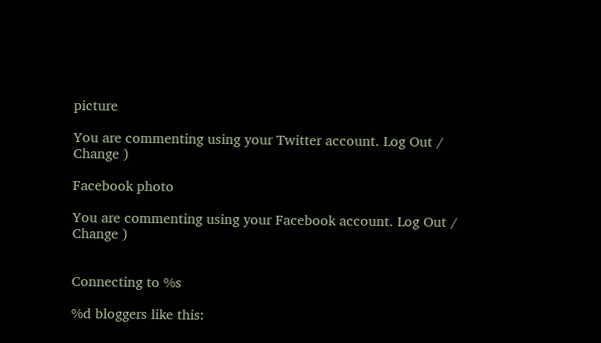picture

You are commenting using your Twitter account. Log Out /  Change )

Facebook photo

You are commenting using your Facebook account. Log Out /  Change )


Connecting to %s

%d bloggers like this: